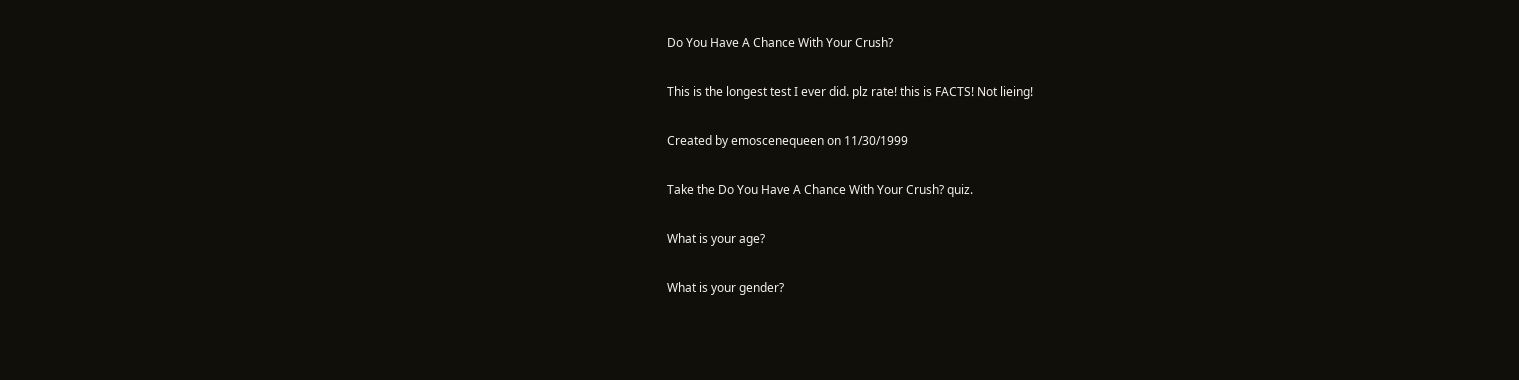Do You Have A Chance With Your Crush?

This is the longest test I ever did. plz rate! this is FACTS! Not lieing!

Created by emoscenequeen on 11/30/1999

Take the Do You Have A Chance With Your Crush? quiz.

What is your age?

What is your gender?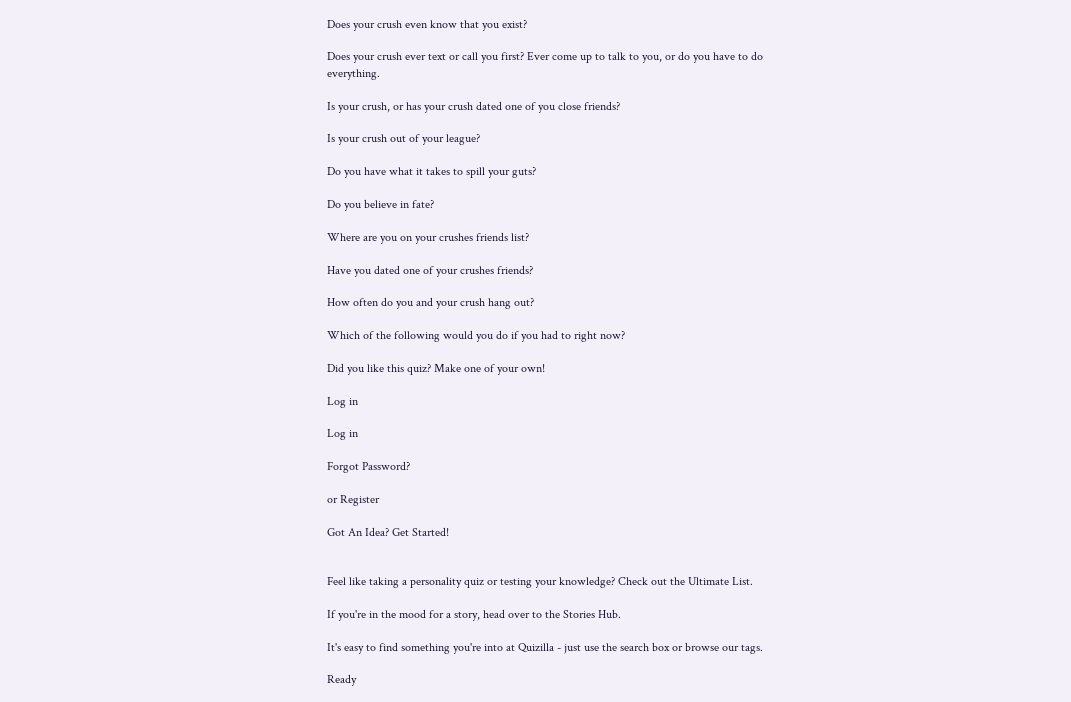Does your crush even know that you exist?

Does your crush ever text or call you first? Ever come up to talk to you, or do you have to do everything.

Is your crush, or has your crush dated one of you close friends?

Is your crush out of your league?

Do you have what it takes to spill your guts?

Do you believe in fate?

Where are you on your crushes friends list?

Have you dated one of your crushes friends?

How often do you and your crush hang out?

Which of the following would you do if you had to right now?

Did you like this quiz? Make one of your own!

Log in

Log in

Forgot Password?

or Register

Got An Idea? Get Started!


Feel like taking a personality quiz or testing your knowledge? Check out the Ultimate List.

If you're in the mood for a story, head over to the Stories Hub.

It's easy to find something you're into at Quizilla - just use the search box or browse our tags.

Ready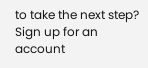to take the next step? Sign up for an account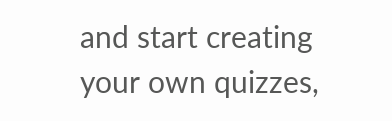and start creating your own quizzes,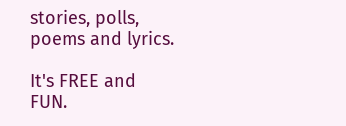stories, polls, poems and lyrics.

It's FREE and FUN.